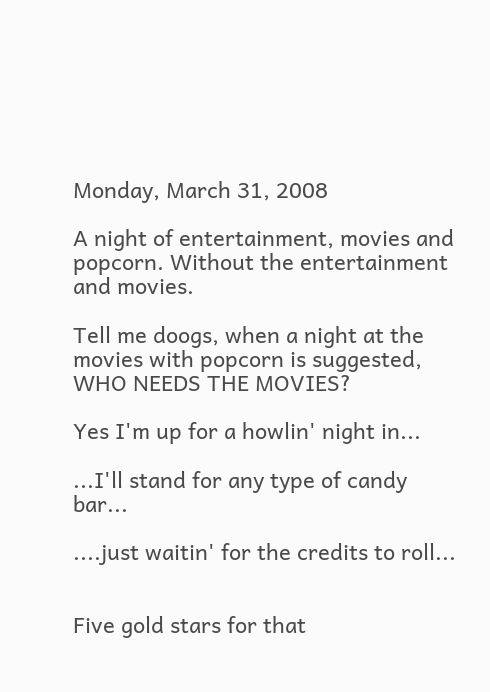Monday, March 31, 2008

A night of entertainment, movies and popcorn. Without the entertainment and movies.

Tell me doogs, when a night at the movies with popcorn is suggested, WHO NEEDS THE MOVIES?

Yes I'm up for a howlin' night in...

...I'll stand for any type of candy bar...

....just waitin' for the credits to roll...


Five gold stars for that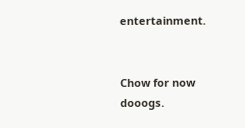entertainment.


Chow for now dooogs.